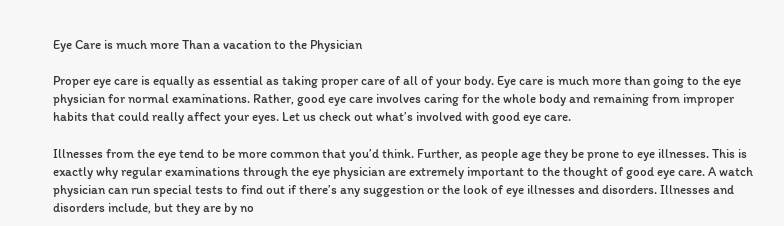Eye Care is much more Than a vacation to the Physician

Proper eye care is equally as essential as taking proper care of all of your body. Eye care is much more than going to the eye physician for normal examinations. Rather, good eye care involves caring for the whole body and remaining from improper habits that could really affect your eyes. Let us check out what’s involved with good eye care.

Illnesses from the eye tend to be more common that you’d think. Further, as people age they be prone to eye illnesses. This is exactly why regular examinations through the eye physician are extremely important to the thought of good eye care. A watch physician can run special tests to find out if there’s any suggestion or the look of eye illnesses and disorders. Illnesses and disorders include, but they are by no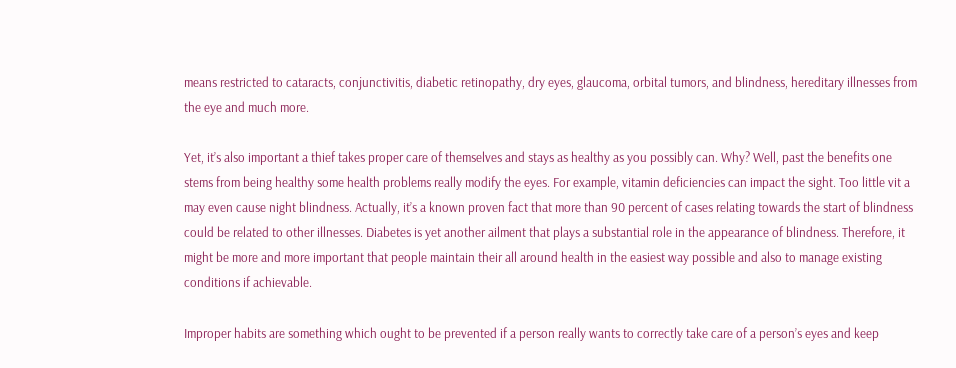means restricted to cataracts, conjunctivitis, diabetic retinopathy, dry eyes, glaucoma, orbital tumors, and blindness, hereditary illnesses from the eye and much more.

Yet, it’s also important a thief takes proper care of themselves and stays as healthy as you possibly can. Why? Well, past the benefits one stems from being healthy some health problems really modify the eyes. For example, vitamin deficiencies can impact the sight. Too little vit a may even cause night blindness. Actually, it’s a known proven fact that more than 90 percent of cases relating towards the start of blindness could be related to other illnesses. Diabetes is yet another ailment that plays a substantial role in the appearance of blindness. Therefore, it might be more and more important that people maintain their all around health in the easiest way possible and also to manage existing conditions if achievable.

Improper habits are something which ought to be prevented if a person really wants to correctly take care of a person’s eyes and keep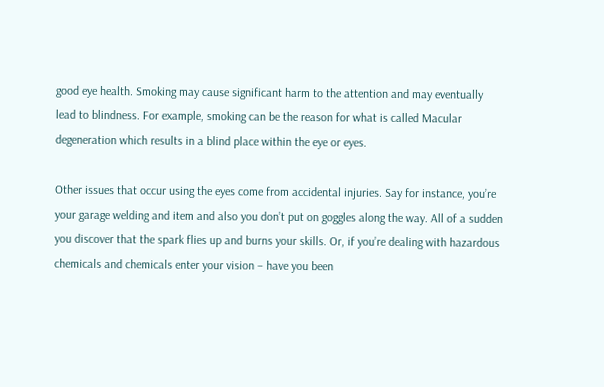good eye health. Smoking may cause significant harm to the attention and may eventually lead to blindness. For example, smoking can be the reason for what is called Macular degeneration which results in a blind place within the eye or eyes.

Other issues that occur using the eyes come from accidental injuries. Say for instance, you’re your garage welding and item and also you don’t put on goggles along the way. All of a sudden you discover that the spark flies up and burns your skills. Or, if you’re dealing with hazardous chemicals and chemicals enter your vision – have you been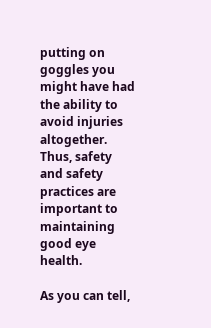putting on goggles you might have had the ability to avoid injuries altogether. Thus, safety and safety practices are important to maintaining good eye health.

As you can tell,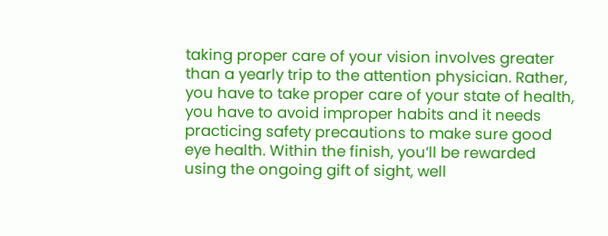taking proper care of your vision involves greater than a yearly trip to the attention physician. Rather, you have to take proper care of your state of health, you have to avoid improper habits and it needs practicing safety precautions to make sure good eye health. Within the finish, you’ll be rewarded using the ongoing gift of sight, well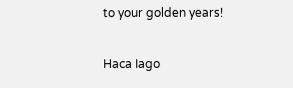to your golden years!

Haca Iago